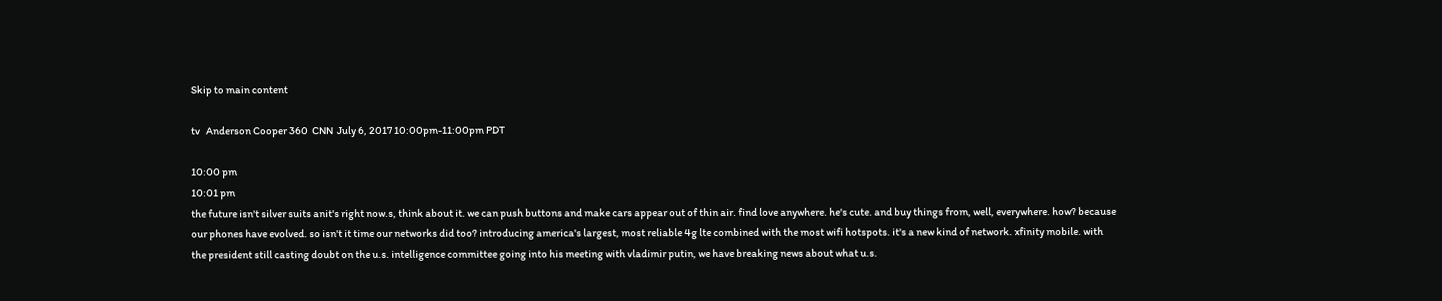Skip to main content

tv   Anderson Cooper 360  CNN  July 6, 2017 10:00pm-11:00pm PDT

10:00 pm
10:01 pm
the future isn't silver suits anit's right now.s, think about it. we can push buttons and make cars appear out of thin air. find love anywhere. he's cute. and buy things from, well, everywhere. how? because our phones have evolved. so isn't it time our networks did too? introducing america's largest, most reliable 4g lte combined with the most wifi hotspots. it's a new kind of network. xfinity mobile. with the president still casting doubt on the u.s. intelligence committee going into his meeting with vladimir putin, we have breaking news about what u.s.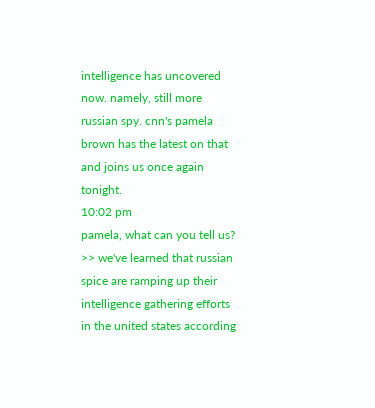intelligence has uncovered now. namely, still more russian spy. cnn's pamela brown has the latest on that and joins us once again tonight.
10:02 pm
pamela, what can you tell us? >> we've learned that russian spice are ramping up their intelligence gathering efforts in the united states according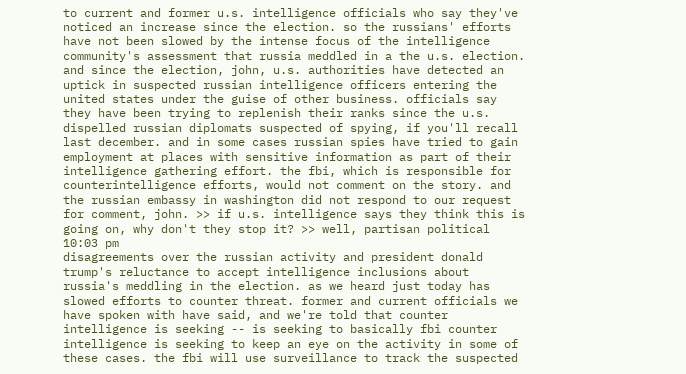to current and former u.s. intelligence officials who say they've noticed an increase since the election. so the russians' efforts have not been slowed by the intense focus of the intelligence community's assessment that russia meddled in a the u.s. election. and since the election, john, u.s. authorities have detected an uptick in suspected russian intelligence officers entering the united states under the guise of other business. officials say they have been trying to replenish their ranks since the u.s. dispelled russian diplomats suspected of spying, if you'll recall last december. and in some cases russian spies have tried to gain employment at places with sensitive information as part of their intelligence gathering effort. the fbi, which is responsible for counterintelligence efforts, would not comment on the story. and the russian embassy in washington did not respond to our request for comment, john. >> if u.s. intelligence says they think this is going on, why don't they stop it? >> well, partisan political
10:03 pm
disagreements over the russian activity and president donald trump's reluctance to accept intelligence inclusions about russia's meddling in the election. as we heard just today has slowed efforts to counter threat. former and current officials we have spoken with have said, and we're told that counter intelligence is seeking -- is seeking to basically fbi counter intelligence is seeking to keep an eye on the activity in some of these cases. the fbi will use surveillance to track the suspected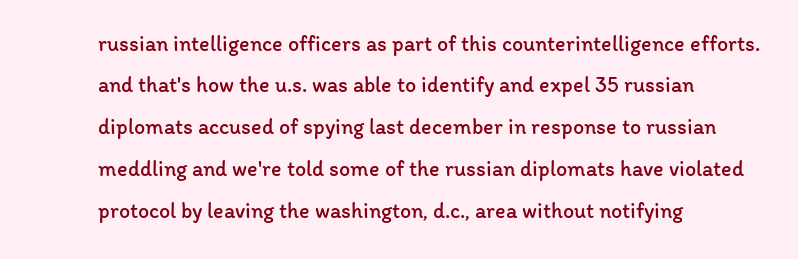russian intelligence officers as part of this counterintelligence efforts. and that's how the u.s. was able to identify and expel 35 russian diplomats accused of spying last december in response to russian meddling and we're told some of the russian diplomats have violated protocol by leaving the washington, d.c., area without notifying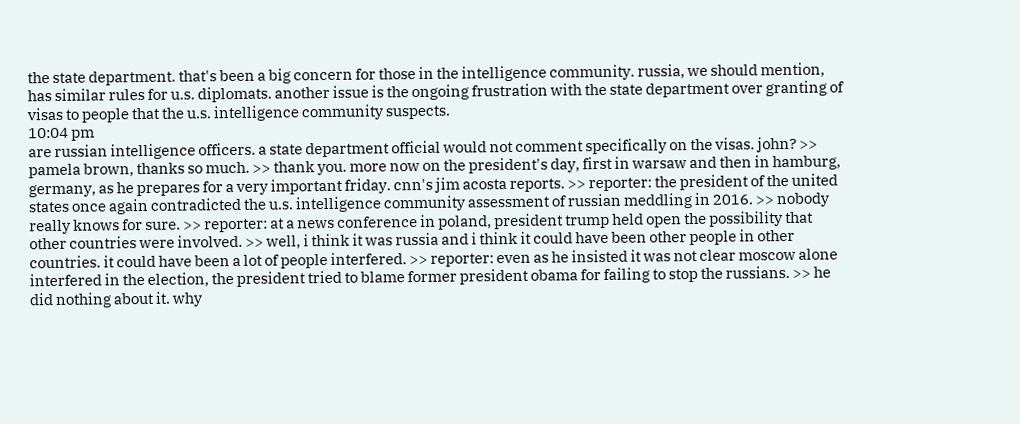the state department. that's been a big concern for those in the intelligence community. russia, we should mention, has similar rules for u.s. diplomats. another issue is the ongoing frustration with the state department over granting of visas to people that the u.s. intelligence community suspects.
10:04 pm
are russian intelligence officers. a state department official would not comment specifically on the visas. john? >> pamela brown, thanks so much. >> thank you. more now on the president's day, first in warsaw and then in hamburg, germany, as he prepares for a very important friday. cnn's jim acosta reports. >> reporter: the president of the united states once again contradicted the u.s. intelligence community assessment of russian meddling in 2016. >> nobody really knows for sure. >> reporter: at a news conference in poland, president trump held open the possibility that other countries were involved. >> well, i think it was russia and i think it could have been other people in other countries. it could have been a lot of people interfered. >> reporter: even as he insisted it was not clear moscow alone interfered in the election, the president tried to blame former president obama for failing to stop the russians. >> he did nothing about it. why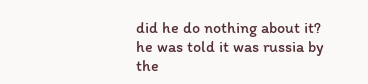did he do nothing about it? he was told it was russia by the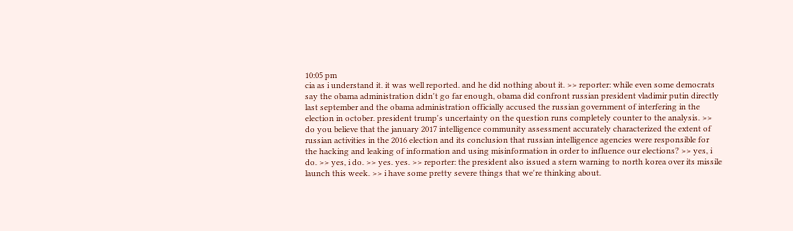10:05 pm
cia as i understand it. it was well reported. and he did nothing about it. >> reporter: while even some democrats say the obama administration didn't go far enough, obama did confront russian president vladimir putin directly last september and the obama administration officially accused the russian government of interfering in the election in october. president trump's uncertainty on the question runs completely counter to the analysis. >> do you believe that the january 2017 intelligence community assessment accurately characterized the extent of russian activities in the 2016 election and its conclusion that russian intelligence agencies were responsible for the hacking and leaking of information and using misinformation in order to influence our elections? >> yes, i do. >> yes, i do. >> yes. yes. >> reporter: the president also issued a stern warning to north korea over its missile launch this week. >> i have some pretty severe things that we're thinking about.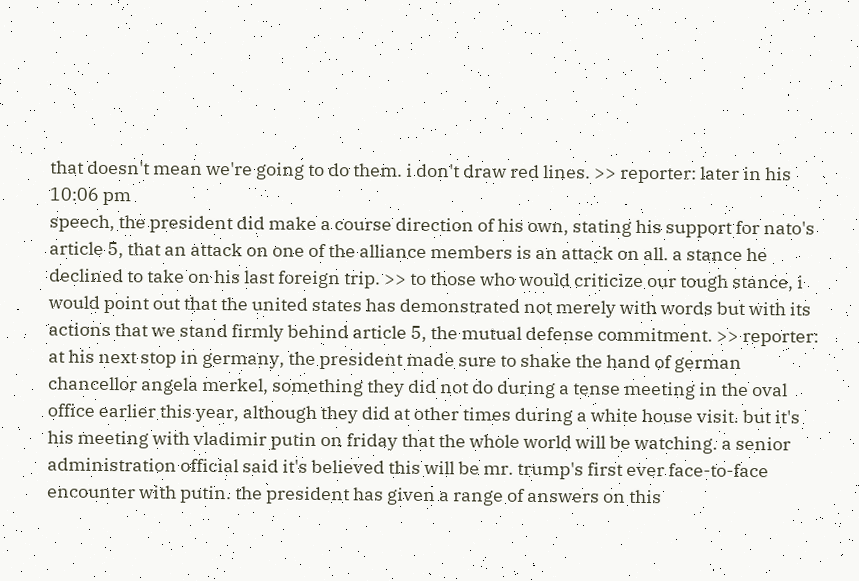that doesn't mean we're going to do them. i don't draw red lines. >> reporter: later in his
10:06 pm
speech, the president did make a course direction of his own, stating his support for nato's article 5, that an attack on one of the alliance members is an attack on all. a stance he declined to take on his last foreign trip. >> to those who would criticize our tough stance, i would point out that the united states has demonstrated not merely with words but with its actions that we stand firmly behind article 5, the mutual defense commitment. >> reporter: at his next stop in germany, the president made sure to shake the hand of german chancellor angela merkel, something they did not do during a tense meeting in the oval office earlier this year, although they did at other times during a white house visit. but it's his meeting with vladimir putin on friday that the whole world will be watching. a senior administration official said it's believed this will be mr. trump's first ever face-to-face encounter with putin. the president has given a range of answers on this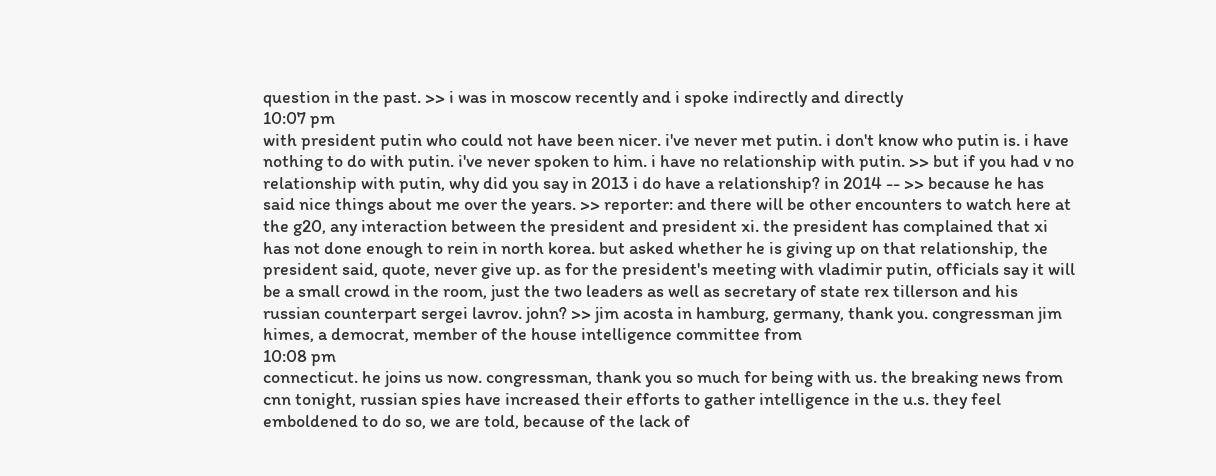question in the past. >> i was in moscow recently and i spoke indirectly and directly
10:07 pm
with president putin who could not have been nicer. i've never met putin. i don't know who putin is. i have nothing to do with putin. i've never spoken to him. i have no relationship with putin. >> but if you had v no relationship with putin, why did you say in 2013 i do have a relationship? in 2014 -- >> because he has said nice things about me over the years. >> reporter: and there will be other encounters to watch here at the g20, any interaction between the president and president xi. the president has complained that xi has not done enough to rein in north korea. but asked whether he is giving up on that relationship, the president said, quote, never give up. as for the president's meeting with vladimir putin, officials say it will be a small crowd in the room, just the two leaders as well as secretary of state rex tillerson and his russian counterpart sergei lavrov. john? >> jim acosta in hamburg, germany, thank you. congressman jim himes, a democrat, member of the house intelligence committee from
10:08 pm
connecticut. he joins us now. congressman, thank you so much for being with us. the breaking news from cnn tonight, russian spies have increased their efforts to gather intelligence in the u.s. they feel emboldened to do so, we are told, because of the lack of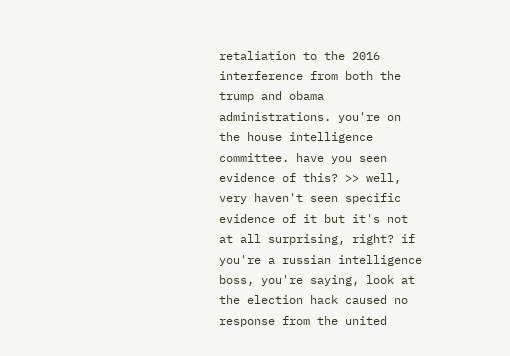retaliation to the 2016 interference from both the trump and obama administrations. you're on the house intelligence committee. have you seen evidence of this? >> well, very haven't seen specific evidence of it but it's not at all surprising, right? if you're a russian intelligence boss, you're saying, look at the election hack caused no response from the united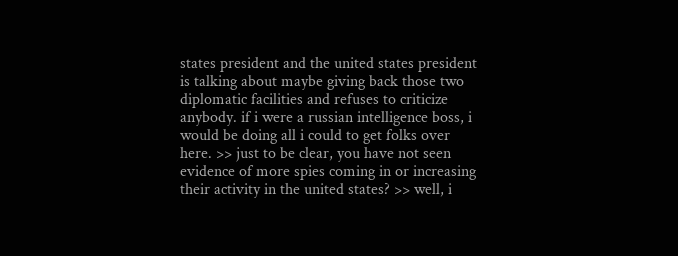states president and the united states president is talking about maybe giving back those two diplomatic facilities and refuses to criticize anybody. if i were a russian intelligence boss, i would be doing all i could to get folks over here. >> just to be clear, you have not seen evidence of more spies coming in or increasing their activity in the united states? >> well, i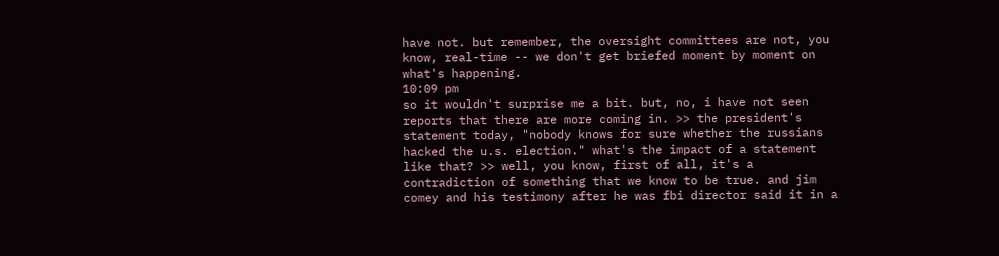have not. but remember, the oversight committees are not, you know, real-time -- we don't get briefed moment by moment on what's happening.
10:09 pm
so it wouldn't surprise me a bit. but, no, i have not seen reports that there are more coming in. >> the president's statement today, "nobody knows for sure whether the russians hacked the u.s. election." what's the impact of a statement like that? >> well, you know, first of all, it's a contradiction of something that we know to be true. and jim comey and his testimony after he was fbi director said it in a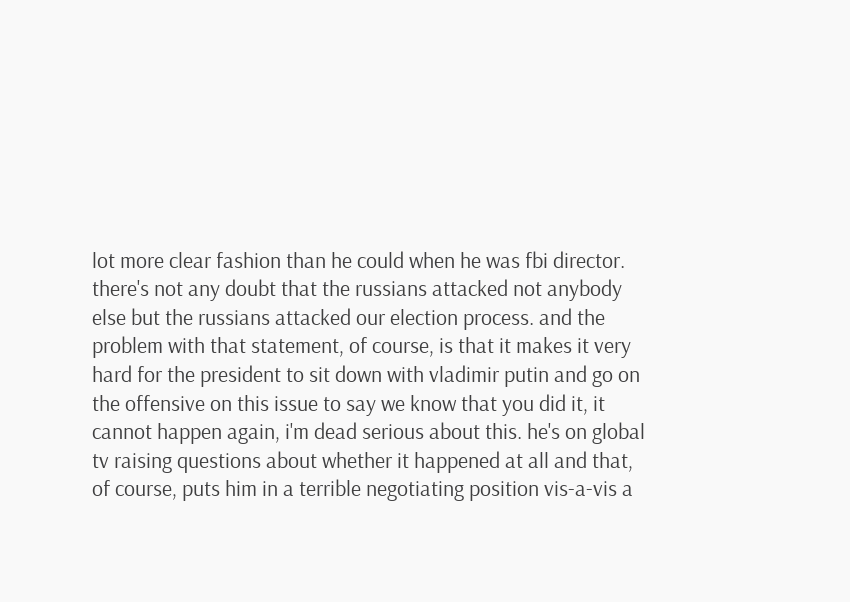lot more clear fashion than he could when he was fbi director. there's not any doubt that the russians attacked not anybody else but the russians attacked our election process. and the problem with that statement, of course, is that it makes it very hard for the president to sit down with vladimir putin and go on the offensive on this issue to say we know that you did it, it cannot happen again, i'm dead serious about this. he's on global tv raising questions about whether it happened at all and that, of course, puts him in a terrible negotiating position vis-a-vis a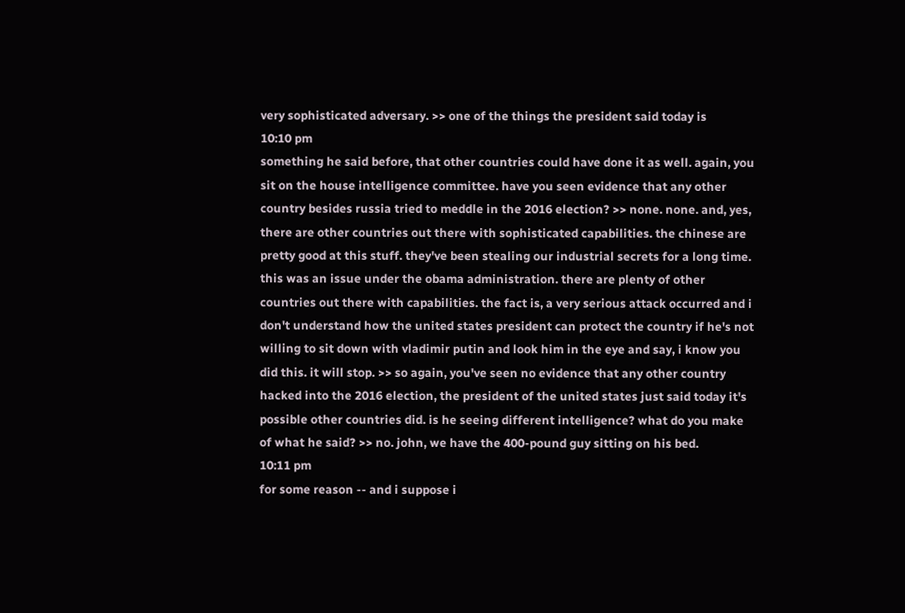very sophisticated adversary. >> one of the things the president said today is
10:10 pm
something he said before, that other countries could have done it as well. again, you sit on the house intelligence committee. have you seen evidence that any other country besides russia tried to meddle in the 2016 election? >> none. none. and, yes, there are other countries out there with sophisticated capabilities. the chinese are pretty good at this stuff. they've been stealing our industrial secrets for a long time. this was an issue under the obama administration. there are plenty of other countries out there with capabilities. the fact is, a very serious attack occurred and i don't understand how the united states president can protect the country if he's not willing to sit down with vladimir putin and look him in the eye and say, i know you did this. it will stop. >> so again, you've seen no evidence that any other country hacked into the 2016 election, the president of the united states just said today it's possible other countries did. is he seeing different intelligence? what do you make of what he said? >> no. john, we have the 400-pound guy sitting on his bed.
10:11 pm
for some reason -- and i suppose i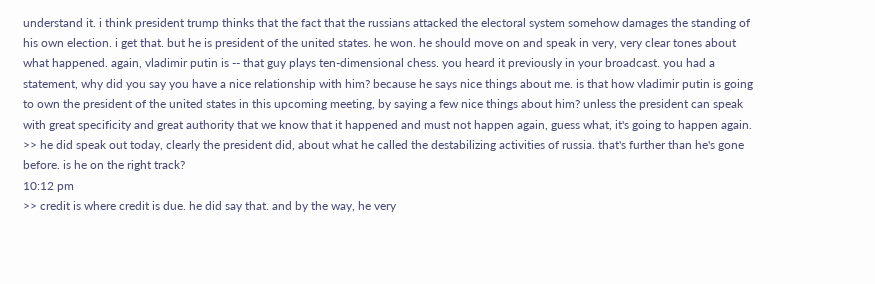understand it. i think president trump thinks that the fact that the russians attacked the electoral system somehow damages the standing of his own election. i get that. but he is president of the united states. he won. he should move on and speak in very, very clear tones about what happened. again, vladimir putin is -- that guy plays ten-dimensional chess. you heard it previously in your broadcast. you had a statement, why did you say you have a nice relationship with him? because he says nice things about me. is that how vladimir putin is going to own the president of the united states in this upcoming meeting, by saying a few nice things about him? unless the president can speak with great specificity and great authority that we know that it happened and must not happen again, guess what, it's going to happen again. >> he did speak out today, clearly the president did, about what he called the destabilizing activities of russia. that's further than he's gone before. is he on the right track?
10:12 pm
>> credit is where credit is due. he did say that. and by the way, he very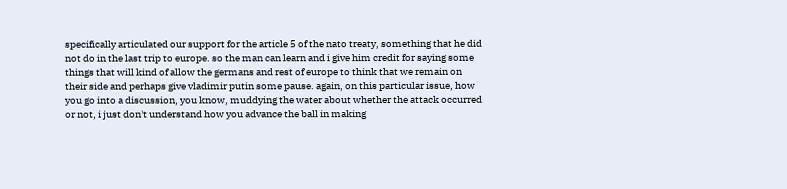specifically articulated our support for the article 5 of the nato treaty, something that he did not do in the last trip to europe. so the man can learn and i give him credit for saying some things that will kind of allow the germans and rest of europe to think that we remain on their side and perhaps give vladimir putin some pause. again, on this particular issue, how you go into a discussion, you know, muddying the water about whether the attack occurred or not, i just don't understand how you advance the ball in making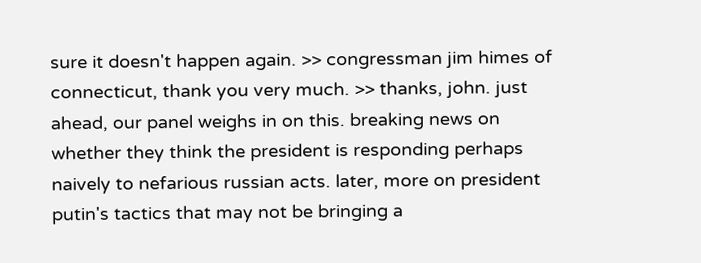sure it doesn't happen again. >> congressman jim himes of connecticut, thank you very much. >> thanks, john. just ahead, our panel weighs in on this. breaking news on whether they think the president is responding perhaps naively to nefarious russian acts. later, more on president putin's tactics that may not be bringing a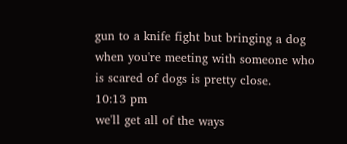gun to a knife fight but bringing a dog when you're meeting with someone who is scared of dogs is pretty close.
10:13 pm
we'll get all of the ways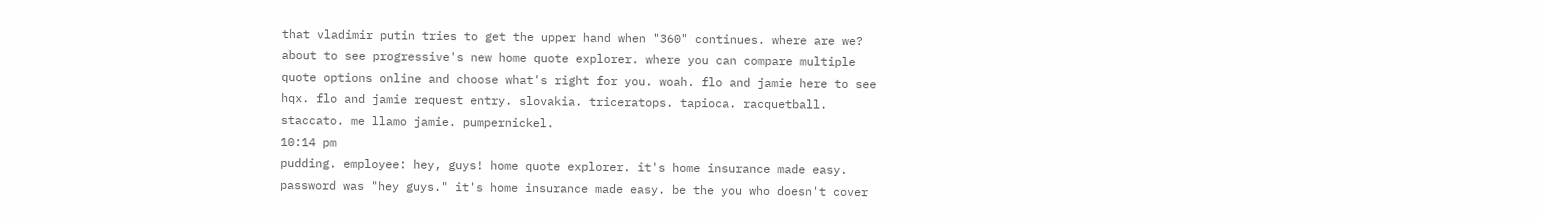that vladimir putin tries to get the upper hand when "360" continues. where are we? about to see progressive's new home quote explorer. where you can compare multiple quote options online and choose what's right for you. woah. flo and jamie here to see hqx. flo and jamie request entry. slovakia. triceratops. tapioca. racquetball. staccato. me llamo jamie. pumpernickel.
10:14 pm
pudding. employee: hey, guys! home quote explorer. it's home insurance made easy. password was "hey guys." it's home insurance made easy. be the you who doesn't cover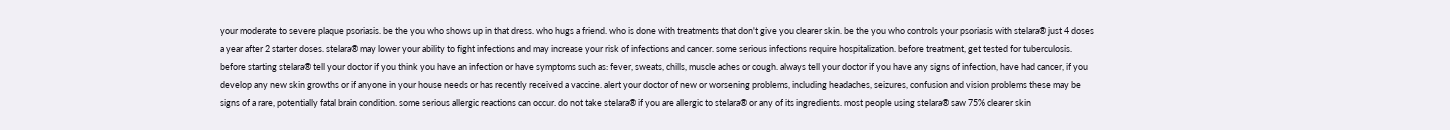your moderate to severe plaque psoriasis. be the you who shows up in that dress. who hugs a friend. who is done with treatments that don't give you clearer skin. be the you who controls your psoriasis with stelara® just 4 doses a year after 2 starter doses. stelara® may lower your ability to fight infections and may increase your risk of infections and cancer. some serious infections require hospitalization. before treatment, get tested for tuberculosis. before starting stelara® tell your doctor if you think you have an infection or have symptoms such as: fever, sweats, chills, muscle aches or cough. always tell your doctor if you have any signs of infection, have had cancer, if you develop any new skin growths or if anyone in your house needs or has recently received a vaccine. alert your doctor of new or worsening problems, including headaches, seizures, confusion and vision problems these may be signs of a rare, potentially fatal brain condition. some serious allergic reactions can occur. do not take stelara® if you are allergic to stelara® or any of its ingredients. most people using stelara® saw 75% clearer skin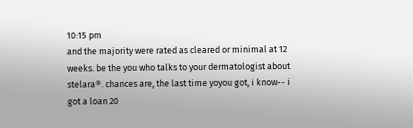10:15 pm
and the majority were rated as cleared or minimal at 12 weeks. be the you who talks to your dermatologist about stelara®. chances are, the last time yoyou got, i know-- i got a loan 20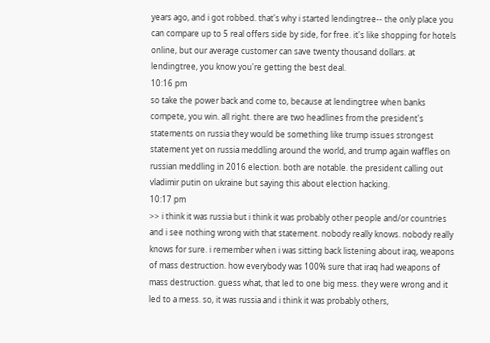years ago, and i got robbed. that's why i started lendingtree-- the only place you can compare up to 5 real offers side by side, for free. it's like shopping for hotels online, but our average customer can save twenty thousand dollars. at lendingtree, you know you're getting the best deal.
10:16 pm
so take the power back and come to, because at lendingtree when banks compete, you win. all right. there are two headlines from the president's statements on russia they would be something like trump issues strongest statement yet on russia meddling around the world, and trump again waffles on russian meddling in 2016 election. both are notable. the president calling out vladimir putin on ukraine but saying this about election hacking.
10:17 pm
>> i think it was russia but i think it was probably other people and/or countries and i see nothing wrong with that statement. nobody really knows. nobody really knows for sure. i remember when i was sitting back listening about iraq, weapons of mass destruction. how everybody was 100% sure that iraq had weapons of mass destruction. guess what, that led to one big mess. they were wrong and it led to a mess. so, it was russia and i think it was probably others,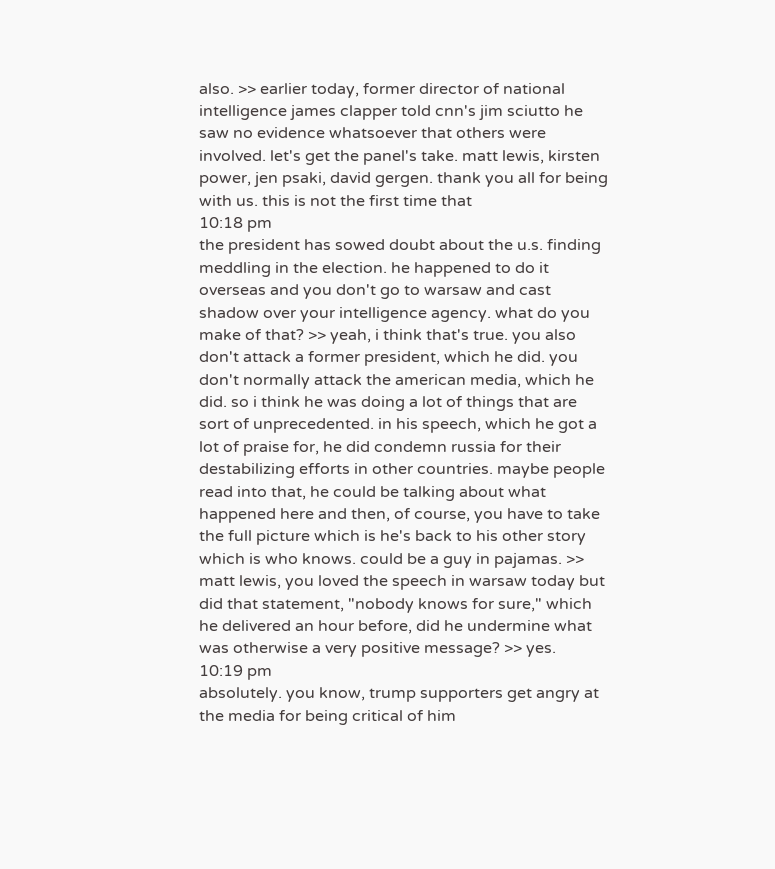also. >> earlier today, former director of national intelligence james clapper told cnn's jim sciutto he saw no evidence whatsoever that others were involved. let's get the panel's take. matt lewis, kirsten power, jen psaki, david gergen. thank you all for being with us. this is not the first time that
10:18 pm
the president has sowed doubt about the u.s. finding meddling in the election. he happened to do it overseas and you don't go to warsaw and cast shadow over your intelligence agency. what do you make of that? >> yeah, i think that's true. you also don't attack a former president, which he did. you don't normally attack the american media, which he did. so i think he was doing a lot of things that are sort of unprecedented. in his speech, which he got a lot of praise for, he did condemn russia for their destabilizing efforts in other countries. maybe people read into that, he could be talking about what happened here and then, of course, you have to take the full picture which is he's back to his other story which is who knows. could be a guy in pajamas. >> matt lewis, you loved the speech in warsaw today but did that statement, "nobody knows for sure," which he delivered an hour before, did he undermine what was otherwise a very positive message? >> yes.
10:19 pm
absolutely. you know, trump supporters get angry at the media for being critical of him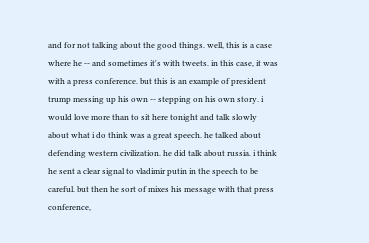and for not talking about the good things. well, this is a case where he -- and sometimes it's with tweets. in this case, it was with a press conference. but this is an example of president trump messing up his own -- stepping on his own story. i would love more than to sit here tonight and talk slowly about what i do think was a great speech. he talked about defending western civilization. he did talk about russia. i think he sent a clear signal to vladimir putin in the speech to be careful. but then he sort of mixes his message with that press conference,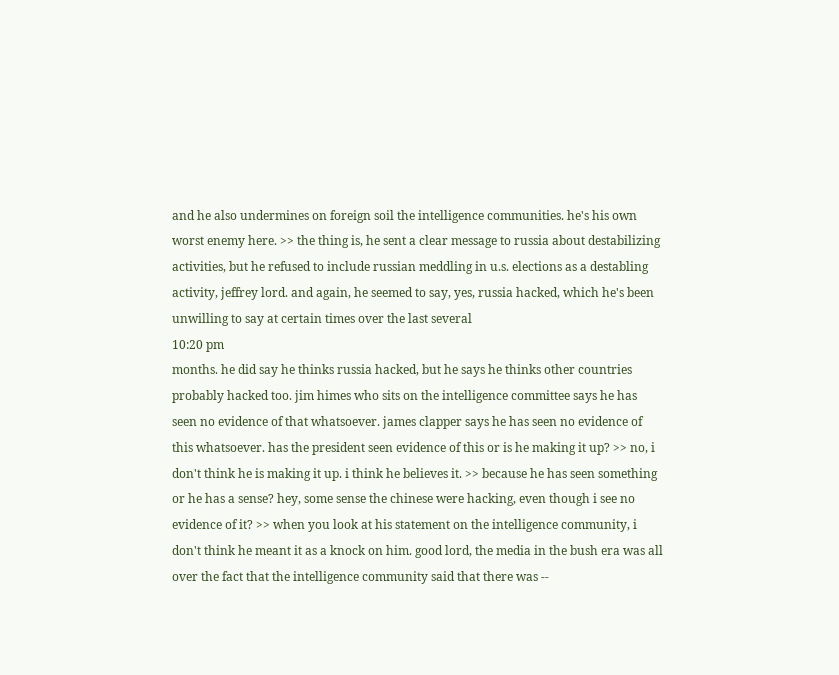and he also undermines on foreign soil the intelligence communities. he's his own worst enemy here. >> the thing is, he sent a clear message to russia about destabilizing activities, but he refused to include russian meddling in u.s. elections as a destabling activity, jeffrey lord. and again, he seemed to say, yes, russia hacked, which he's been unwilling to say at certain times over the last several
10:20 pm
months. he did say he thinks russia hacked, but he says he thinks other countries probably hacked too. jim himes who sits on the intelligence committee says he has seen no evidence of that whatsoever. james clapper says he has seen no evidence of this whatsoever. has the president seen evidence of this or is he making it up? >> no, i don't think he is making it up. i think he believes it. >> because he has seen something or he has a sense? hey, some sense the chinese were hacking, even though i see no evidence of it? >> when you look at his statement on the intelligence community, i don't think he meant it as a knock on him. good lord, the media in the bush era was all over the fact that the intelligence community said that there was --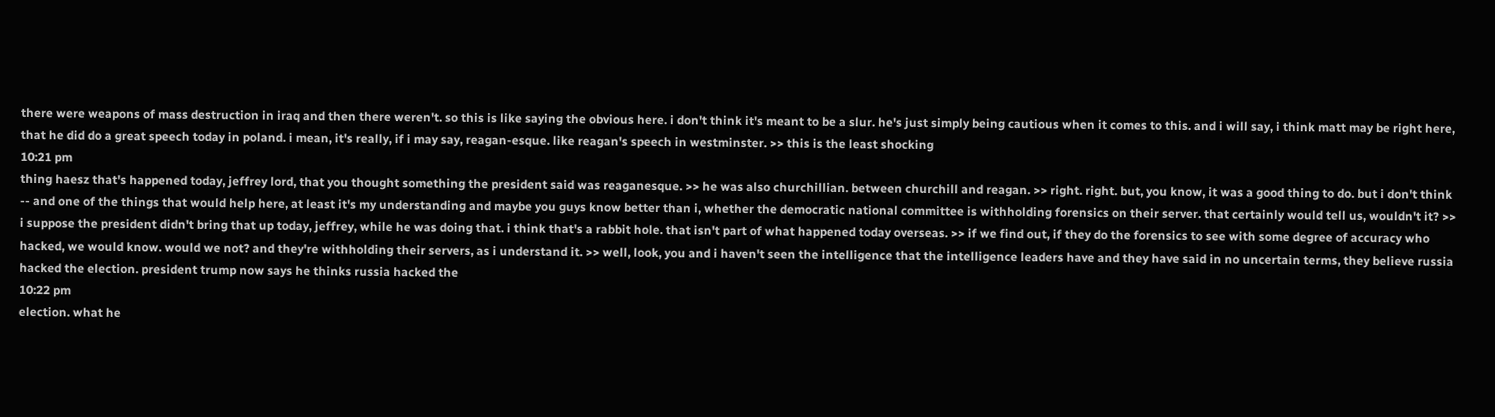there were weapons of mass destruction in iraq and then there weren't. so this is like saying the obvious here. i don't think it's meant to be a slur. he's just simply being cautious when it comes to this. and i will say, i think matt may be right here, that he did do a great speech today in poland. i mean, it's really, if i may say, reagan-esque. like reagan's speech in westminster. >> this is the least shocking
10:21 pm
thing haesz that's happened today, jeffrey lord, that you thought something the president said was reaganesque. >> he was also churchillian. between churchill and reagan. >> right. right. but, you know, it was a good thing to do. but i don't think -- and one of the things that would help here, at least it's my understanding and maybe you guys know better than i, whether the democratic national committee is withholding forensics on their server. that certainly would tell us, wouldn't it? >> i suppose the president didn't bring that up today, jeffrey, while he was doing that. i think that's a rabbit hole. that isn't part of what happened today overseas. >> if we find out, if they do the forensics to see with some degree of accuracy who hacked, we would know. would we not? and they're withholding their servers, as i understand it. >> well, look, you and i haven't seen the intelligence that the intelligence leaders have and they have said in no uncertain terms, they believe russia hacked the election. president trump now says he thinks russia hacked the
10:22 pm
election. what he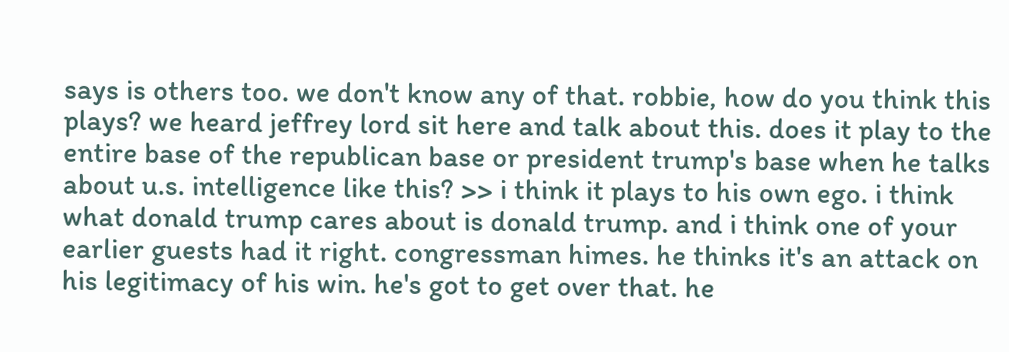says is others too. we don't know any of that. robbie, how do you think this plays? we heard jeffrey lord sit here and talk about this. does it play to the entire base of the republican base or president trump's base when he talks about u.s. intelligence like this? >> i think it plays to his own ego. i think what donald trump cares about is donald trump. and i think one of your earlier guests had it right. congressman himes. he thinks it's an attack on his legitimacy of his win. he's got to get over that. he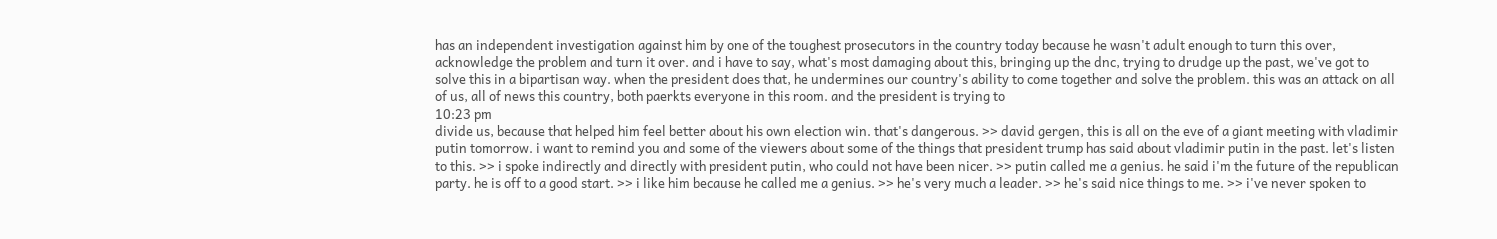has an independent investigation against him by one of the toughest prosecutors in the country today because he wasn't adult enough to turn this over, acknowledge the problem and turn it over. and i have to say, what's most damaging about this, bringing up the dnc, trying to drudge up the past, we've got to solve this in a bipartisan way. when the president does that, he undermines our country's ability to come together and solve the problem. this was an attack on all of us, all of news this country, both paerkts everyone in this room. and the president is trying to
10:23 pm
divide us, because that helped him feel better about his own election win. that's dangerous. >> david gergen, this is all on the eve of a giant meeting with vladimir putin tomorrow. i want to remind you and some of the viewers about some of the things that president trump has said about vladimir putin in the past. let's listen to this. >> i spoke indirectly and directly with president putin, who could not have been nicer. >> putin called me a genius. he said i'm the future of the republican party. he is off to a good start. >> i like him because he called me a genius. >> he's very much a leader. >> he's said nice things to me. >> i've never spoken to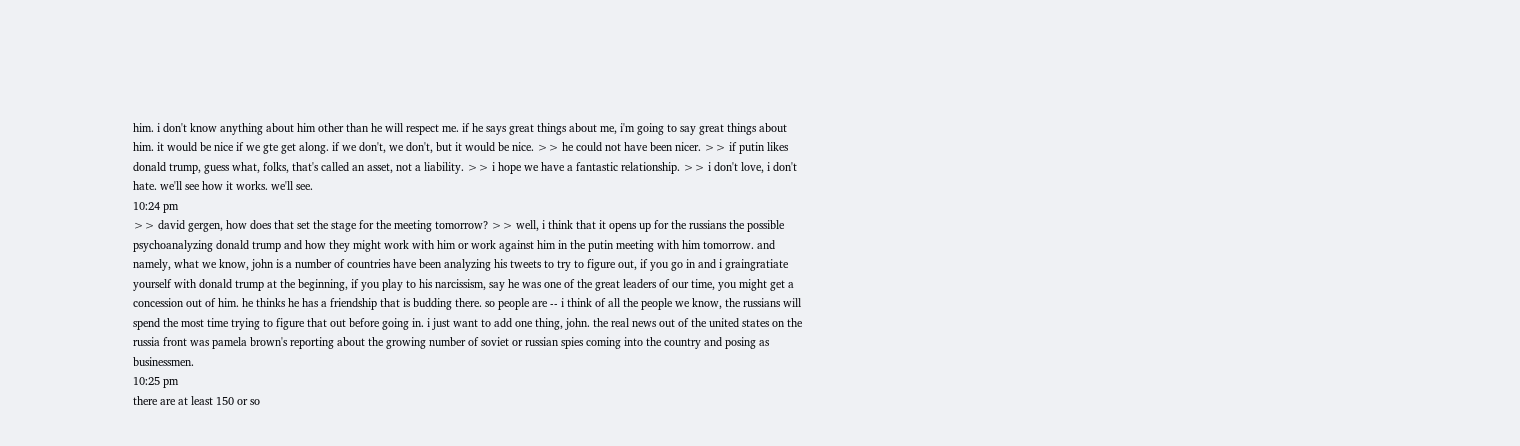him. i don't know anything about him other than he will respect me. if he says great things about me, i'm going to say great things about him. it would be nice if we gte get along. if we don't, we don't, but it would be nice. >> he could not have been nicer. >> if putin likes donald trump, guess what, folks, that's called an asset, not a liability. >> i hope we have a fantastic relationship. >> i don't love, i don't hate. we'll see how it works. we'll see.
10:24 pm
>> david gergen, how does that set the stage for the meeting tomorrow? >> well, i think that it opens up for the russians the possible psychoanalyzing donald trump and how they might work with him or work against him in the putin meeting with him tomorrow. and namely, what we know, john is a number of countries have been analyzing his tweets to try to figure out, if you go in and i graingratiate yourself with donald trump at the beginning, if you play to his narcissism, say he was one of the great leaders of our time, you might get a concession out of him. he thinks he has a friendship that is budding there. so people are -- i think of all the people we know, the russians will spend the most time trying to figure that out before going in. i just want to add one thing, john. the real news out of the united states on the russia front was pamela brown's reporting about the growing number of soviet or russian spies coming into the country and posing as businessmen.
10:25 pm
there are at least 150 or so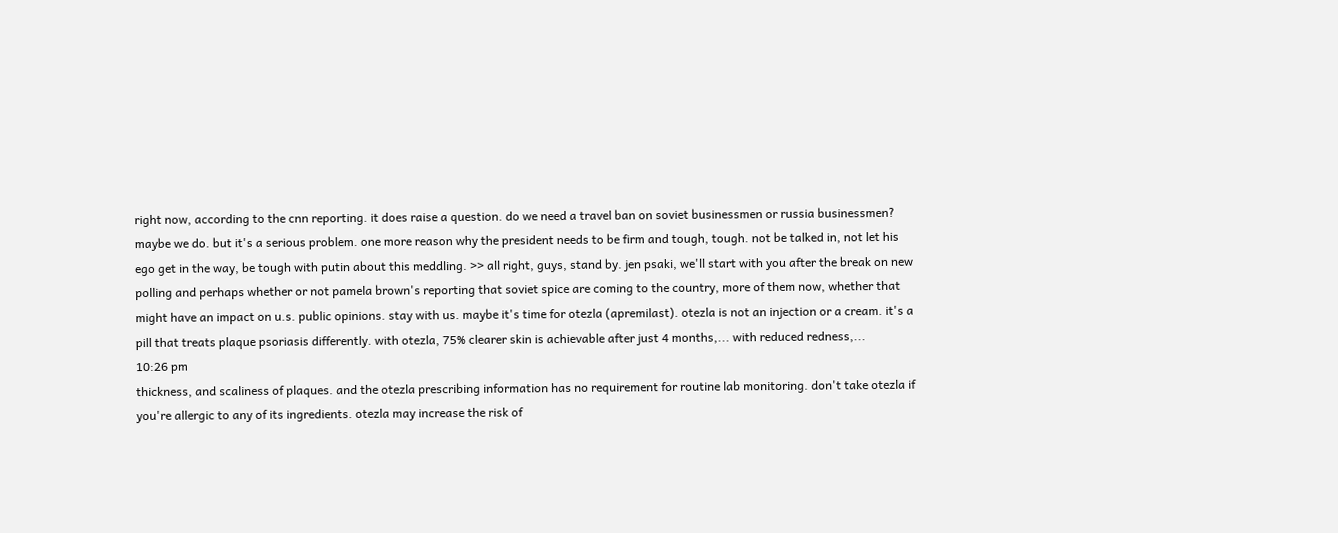right now, according to the cnn reporting. it does raise a question. do we need a travel ban on soviet businessmen or russia businessmen? maybe we do. but it's a serious problem. one more reason why the president needs to be firm and tough, tough. not be talked in, not let his ego get in the way, be tough with putin about this meddling. >> all right, guys, stand by. jen psaki, we'll start with you after the break on new polling and perhaps whether or not pamela brown's reporting that soviet spice are coming to the country, more of them now, whether that might have an impact on u.s. public opinions. stay with us. maybe it's time for otezla (apremilast). otezla is not an injection or a cream. it's a pill that treats plaque psoriasis differently. with otezla, 75% clearer skin is achievable after just 4 months,... with reduced redness,...
10:26 pm
thickness, and scaliness of plaques. and the otezla prescribing information has no requirement for routine lab monitoring. don't take otezla if you're allergic to any of its ingredients. otezla may increase the risk of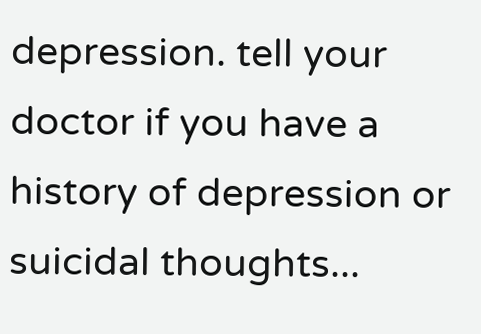depression. tell your doctor if you have a history of depression or suicidal thoughts...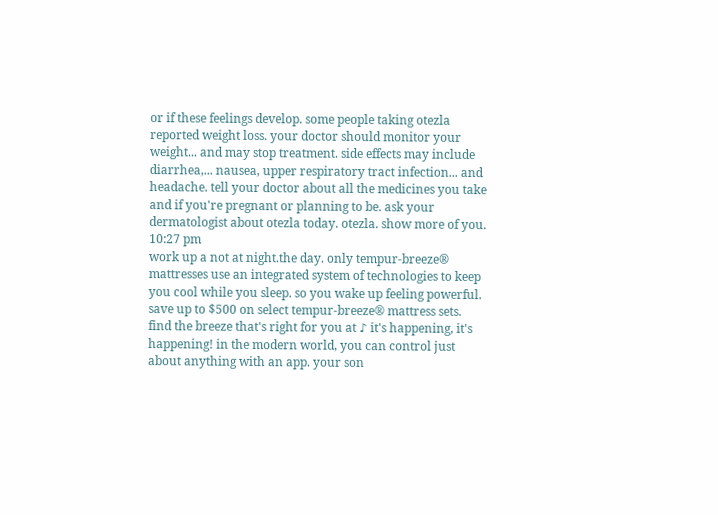or if these feelings develop. some people taking otezla reported weight loss. your doctor should monitor your weight... and may stop treatment. side effects may include diarrhea,... nausea, upper respiratory tract infection... and headache. tell your doctor about all the medicines you take and if you're pregnant or planning to be. ask your dermatologist about otezla today. otezla. show more of you.
10:27 pm
work up a not at night.the day. only tempur-breeze® mattresses use an integrated system of technologies to keep you cool while you sleep. so you wake up feeling powerful. save up to $500 on select tempur-breeze® mattress sets. find the breeze that's right for you at ♪ it's happening, it's happening! in the modern world, you can control just about anything with an app. your son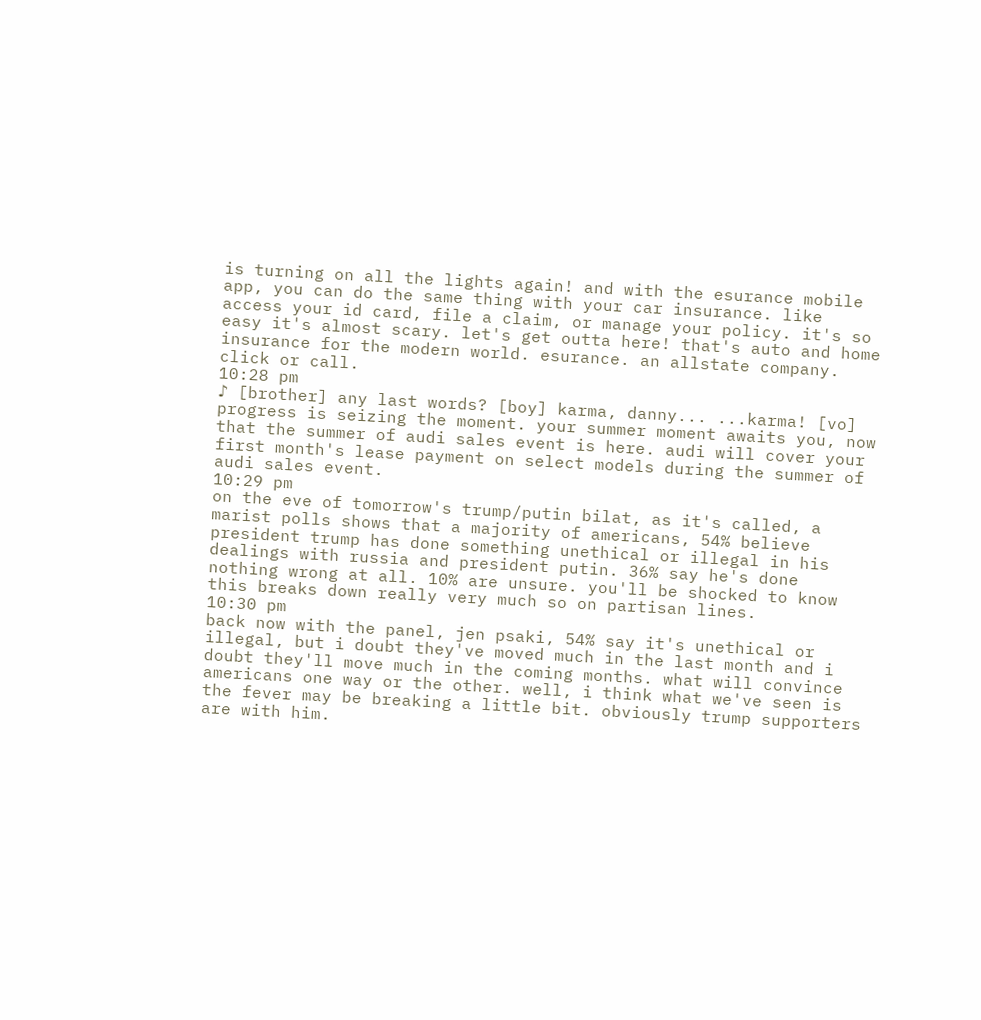is turning on all the lights again! and with the esurance mobile app, you can do the same thing with your car insurance. like access your id card, file a claim, or manage your policy. it's so easy it's almost scary. let's get outta here! that's auto and home insurance for the modern world. esurance. an allstate company. click or call.
10:28 pm
♪ [brother] any last words? [boy] karma, danny... ...karma! [vo] progress is seizing the moment. your summer moment awaits you, now that the summer of audi sales event is here. audi will cover your first month's lease payment on select models during the summer of audi sales event.
10:29 pm
on the eve of tomorrow's trump/putin bilat, as it's called, a marist polls shows that a majority of americans, 54% believe president trump has done something unethical or illegal in his dealings with russia and president putin. 36% say he's done nothing wrong at all. 10% are unsure. you'll be shocked to know this breaks down really very much so on partisan lines.
10:30 pm
back now with the panel, jen psaki, 54% say it's unethical or illegal, but i doubt they've moved much in the last month and i doubt they'll move much in the coming months. what will convince americans one way or the other. well, i think what we've seen is the fever may be breaking a little bit. obviously trump supporters are with him.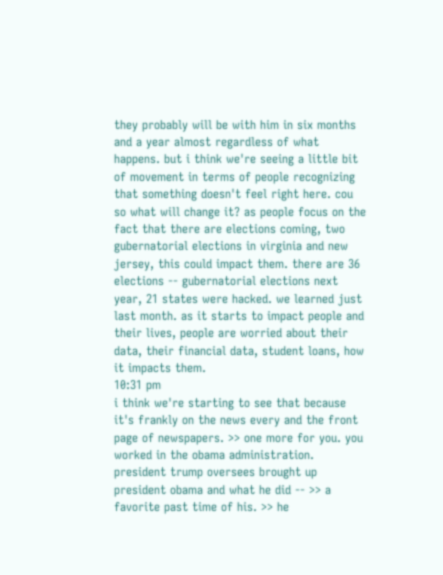they probably will be with him in six months and a year almost regardless of what happens. but i think we're seeing a little bit of movement in terms of people recognizing that something doesn't feel right here. cou so what will change it? as people focus on the fact that there are elections coming, two gubernatorial elections in virginia and new jersey, this could impact them. there are 36 elections -- gubernatorial elections next year, 21 states were hacked. we learned just last month. as it starts to impact people and their lives, people are worried about their data, their financial data, student loans, how it impacts them.
10:31 pm
i think we're starting to see that because it's frankly on the news every and the front page of newspapers. >> one more for you. you worked in the obama administration. president trump oversees brought up president obama and what he did -- >> a favorite past time of his. >> he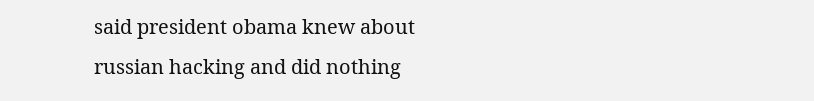said president obama knew about russian hacking and did nothing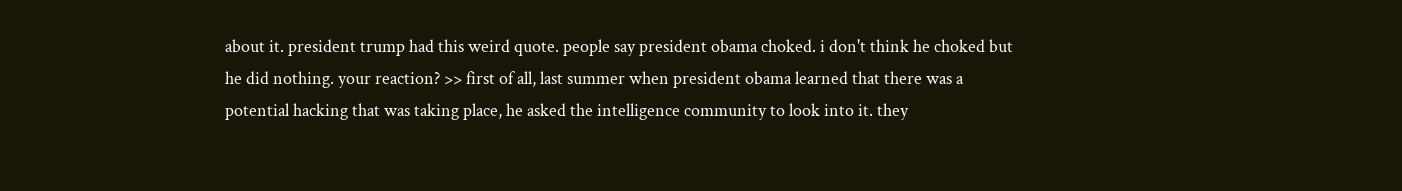about it. president trump had this weird quote. people say president obama choked. i don't think he choked but he did nothing. your reaction? >> first of all, last summer when president obama learned that there was a potential hacking that was taking place, he asked the intelligence community to look into it. they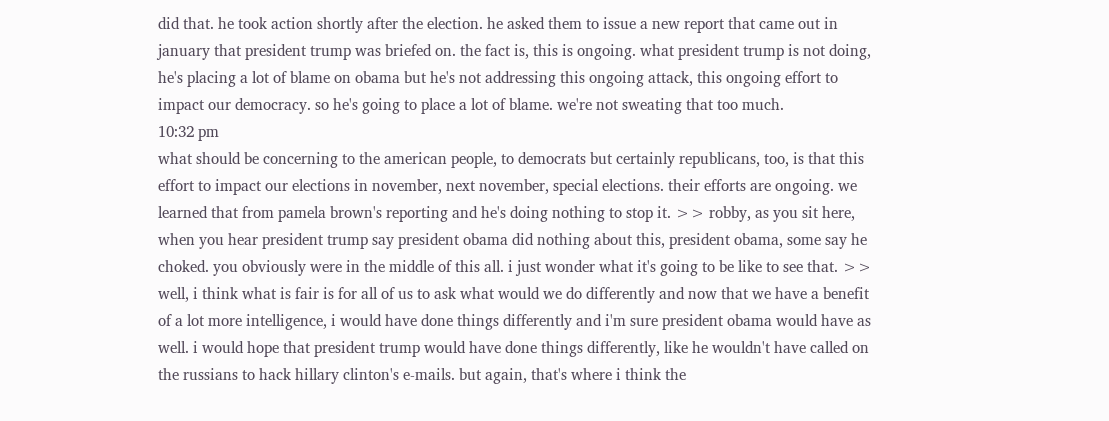did that. he took action shortly after the election. he asked them to issue a new report that came out in january that president trump was briefed on. the fact is, this is ongoing. what president trump is not doing, he's placing a lot of blame on obama but he's not addressing this ongoing attack, this ongoing effort to impact our democracy. so he's going to place a lot of blame. we're not sweating that too much.
10:32 pm
what should be concerning to the american people, to democrats but certainly republicans, too, is that this effort to impact our elections in november, next november, special elections. their efforts are ongoing. we learned that from pamela brown's reporting and he's doing nothing to stop it. >> robby, as you sit here, when you hear president trump say president obama did nothing about this, president obama, some say he choked. you obviously were in the middle of this all. i just wonder what it's going to be like to see that. >> well, i think what is fair is for all of us to ask what would we do differently and now that we have a benefit of a lot more intelligence, i would have done things differently and i'm sure president obama would have as well. i would hope that president trump would have done things differently, like he wouldn't have called on the russians to hack hillary clinton's e-mails. but again, that's where i think the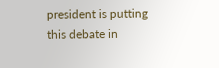president is putting this debate in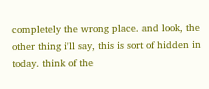completely the wrong place. and look, the other thing i'll say, this is sort of hidden in today. think of the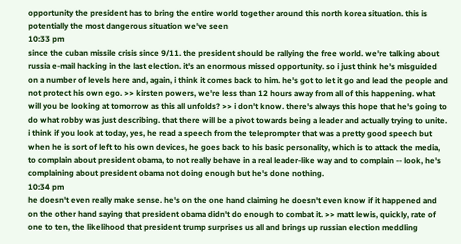opportunity the president has to bring the entire world together around this north korea situation. this is potentially the most dangerous situation we've seen
10:33 pm
since the cuban missile crisis since 9/11. the president should be rallying the free world. we're talking about russia e-mail hacking in the last election. it's an enormous missed opportunity. so i just think he's misguided on a number of levels here and, again, i think it comes back to him. he's got to let it go and lead the people and not protect his own ego. >> kirsten powers, we're less than 12 hours away from all of this happening. what will you be looking at tomorrow as this all unfolds? >> i don't know. there's always this hope that he's going to do what robby was just describing. that there will be a pivot towards being a leader and actually trying to unite. i think if you look at today, yes, he read a speech from the teleprompter that was a pretty good speech but when he is sort of left to his own devices, he goes back to his basic personality, which is to attack the media, to complain about president obama, to not really behave in a real leader-like way and to complain -- look, he's complaining about president obama not doing enough but he's done nothing.
10:34 pm
he doesn't even really make sense. he's on the one hand claiming he doesn't even know if it happened and on the other hand saying that president obama didn't do enough to combat it. >> matt lewis, quickly, rate of one to ten, the likelihood that president trump surprises us all and brings up russian election meddling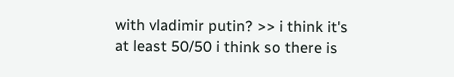with vladimir putin? >> i think it's at least 50/50 i think so there is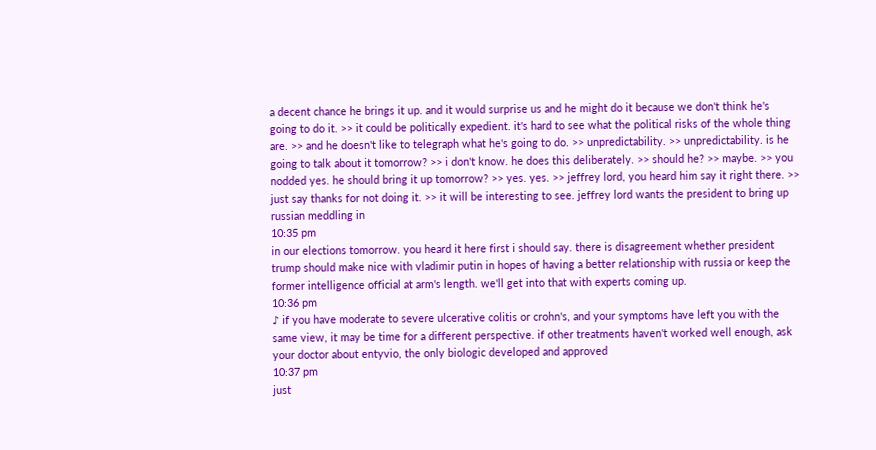a decent chance he brings it up. and it would surprise us and he might do it because we don't think he's going to do it. >> it could be politically expedient. it's hard to see what the political risks of the whole thing are. >> and he doesn't like to telegraph what he's going to do. >> unpredictability. >> unpredictability. is he going to talk about it tomorrow? >> i don't know. he does this deliberately. >> should he? >> maybe. >> you nodded yes. he should bring it up tomorrow? >> yes. yes. >> jeffrey lord, you heard him say it right there. >> just say thanks for not doing it. >> it will be interesting to see. jeffrey lord wants the president to bring up russian meddling in
10:35 pm
in our elections tomorrow. you heard it here first i should say. there is disagreement whether president trump should make nice with vladimir putin in hopes of having a better relationship with russia or keep the former intelligence official at arm's length. we'll get into that with experts coming up.
10:36 pm
♪ if you have moderate to severe ulcerative colitis or crohn's, and your symptoms have left you with the same view, it may be time for a different perspective. if other treatments haven't worked well enough, ask your doctor about entyvio, the only biologic developed and approved
10:37 pm
just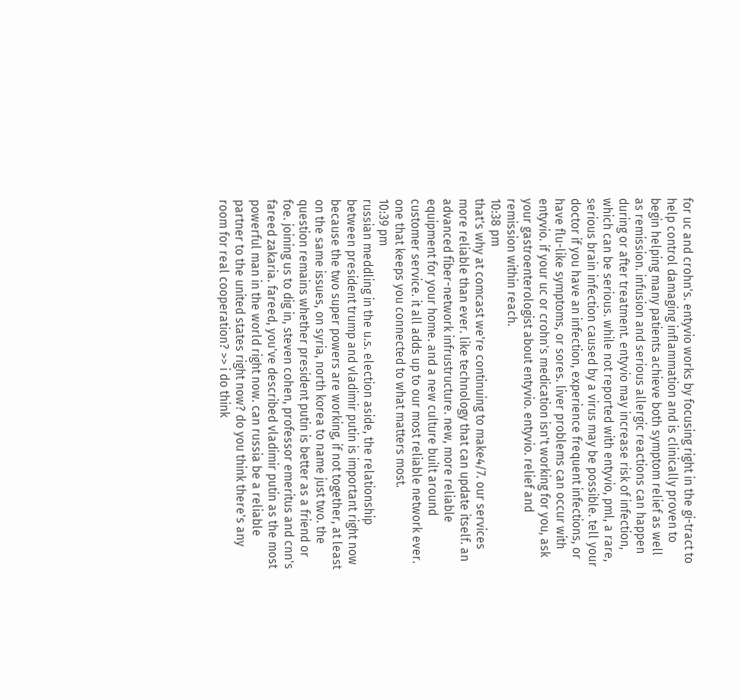for uc and crohn's. entyvio works by focusing right in the gi-tract to help control damaging inflammation and is clinically proven to begin helping many patients achieve both symptom relief as well as remission. infusion and serious allergic reactions can happen during or after treatment. entyvio may increase risk of infection, which can be serious. while not reported with entyvio, pml, a rare, serious brain infection caused by a virus may be possible. tell your doctor if you have an infection, experience frequent infections, or have flu-like symptoms, or sores. liver problems can occur with entyvio. if your uc or crohn's medication isn't working for you, ask your gastroenterologist about entyvio. entyvio. relief and remission within reach.
10:38 pm
that's why at comcast we're continuing to make4/7. our services more reliable than ever. like technology that can update itself. an advanced fiber-network infrustructure. new, more reliable equipment for your home. and a new culture built around customer service. it all adds up to our most reliable network ever. one that keeps you connected to what matters most.
10:39 pm
russian meddling in the u.s. election aside, the relationship between president trump and vladimir putin is important right now because the two super powers are working, if not together, at least on the same issues, on syria, north korea to name just two. the question remains whether president putin is better as a friend or foe. joining us to dig in, steven cohen, professor emeritus and cnn's fareed zakaria. fareed, you've described vladimir putin as the most powerful man in the world right now. can russia be a reliable partner to the united states right now? do you think there's any room for real cooperation? >> i do think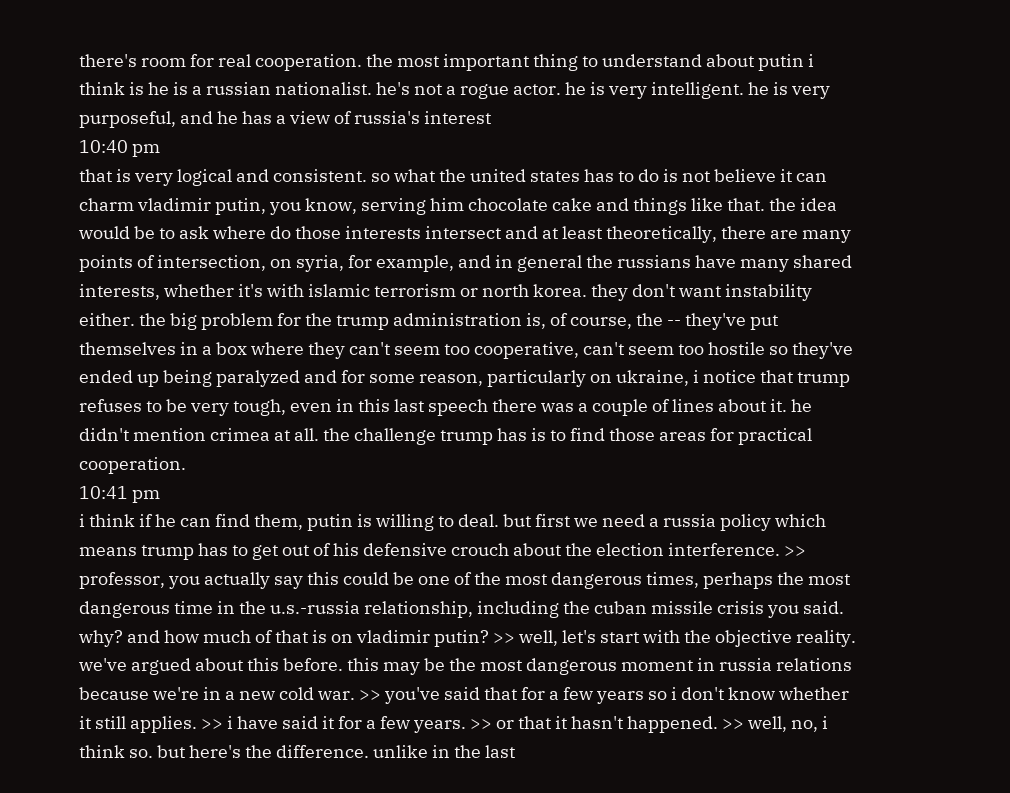there's room for real cooperation. the most important thing to understand about putin i think is he is a russian nationalist. he's not a rogue actor. he is very intelligent. he is very purposeful, and he has a view of russia's interest
10:40 pm
that is very logical and consistent. so what the united states has to do is not believe it can charm vladimir putin, you know, serving him chocolate cake and things like that. the idea would be to ask where do those interests intersect and at least theoretically, there are many points of intersection, on syria, for example, and in general the russians have many shared interests, whether it's with islamic terrorism or north korea. they don't want instability either. the big problem for the trump administration is, of course, the -- they've put themselves in a box where they can't seem too cooperative, can't seem too hostile so they've ended up being paralyzed and for some reason, particularly on ukraine, i notice that trump refuses to be very tough, even in this last speech there was a couple of lines about it. he didn't mention crimea at all. the challenge trump has is to find those areas for practical cooperation.
10:41 pm
i think if he can find them, putin is willing to deal. but first we need a russia policy which means trump has to get out of his defensive crouch about the election interference. >> professor, you actually say this could be one of the most dangerous times, perhaps the most dangerous time in the u.s.-russia relationship, including the cuban missile crisis you said. why? and how much of that is on vladimir putin? >> well, let's start with the objective reality. we've argued about this before. this may be the most dangerous moment in russia relations because we're in a new cold war. >> you've said that for a few years so i don't know whether it still applies. >> i have said it for a few years. >> or that it hasn't happened. >> well, no, i think so. but here's the difference. unlike in the last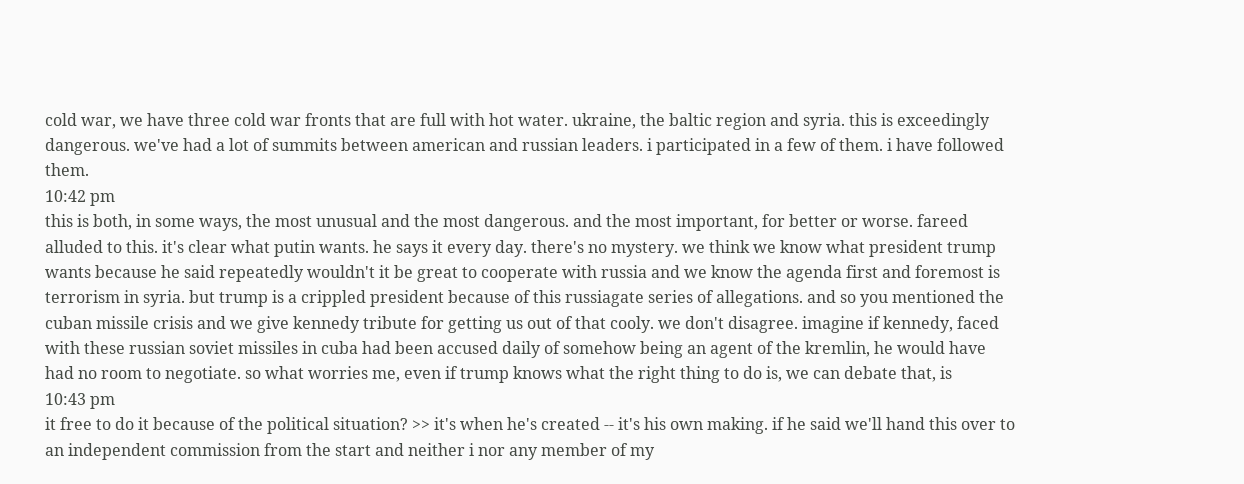cold war, we have three cold war fronts that are full with hot water. ukraine, the baltic region and syria. this is exceedingly dangerous. we've had a lot of summits between american and russian leaders. i participated in a few of them. i have followed them.
10:42 pm
this is both, in some ways, the most unusual and the most dangerous. and the most important, for better or worse. fareed alluded to this. it's clear what putin wants. he says it every day. there's no mystery. we think we know what president trump wants because he said repeatedly wouldn't it be great to cooperate with russia and we know the agenda first and foremost is terrorism in syria. but trump is a crippled president because of this russiagate series of allegations. and so you mentioned the cuban missile crisis and we give kennedy tribute for getting us out of that cooly. we don't disagree. imagine if kennedy, faced with these russian soviet missiles in cuba had been accused daily of somehow being an agent of the kremlin, he would have had no room to negotiate. so what worries me, even if trump knows what the right thing to do is, we can debate that, is
10:43 pm
it free to do it because of the political situation? >> it's when he's created -- it's his own making. if he said we'll hand this over to an independent commission from the start and neither i nor any member of my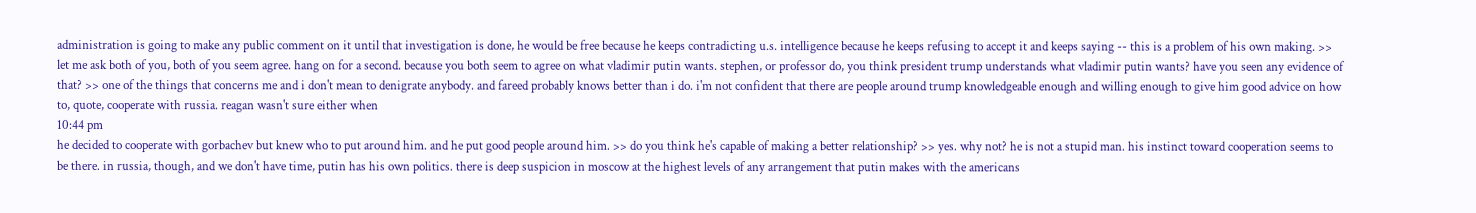administration is going to make any public comment on it until that investigation is done, he would be free because he keeps contradicting u.s. intelligence because he keeps refusing to accept it and keeps saying -- this is a problem of his own making. >> let me ask both of you, both of you seem agree. hang on for a second. because you both seem to agree on what vladimir putin wants. stephen, or professor do, you think president trump understands what vladimir putin wants? have you seen any evidence of that? >> one of the things that concerns me and i don't mean to denigrate anybody. and fareed probably knows better than i do. i'm not confident that there are people around trump knowledgeable enough and willing enough to give him good advice on how to, quote, cooperate with russia. reagan wasn't sure either when
10:44 pm
he decided to cooperate with gorbachev but knew who to put around him. and he put good people around him. >> do you think he's capable of making a better relationship? >> yes. why not? he is not a stupid man. his instinct toward cooperation seems to be there. in russia, though, and we don't have time, putin has his own politics. there is deep suspicion in moscow at the highest levels of any arrangement that putin makes with the americans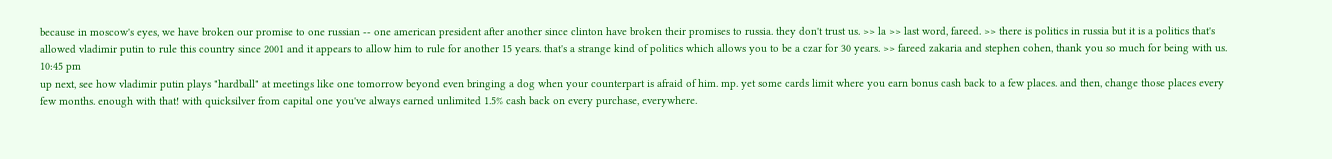because in moscow's eyes, we have broken our promise to one russian -- one american president after another since clinton have broken their promises to russia. they don't trust us. >> la >> last word, fareed. >> there is politics in russia but it is a politics that's allowed vladimir putin to rule this country since 2001 and it appears to allow him to rule for another 15 years. that's a strange kind of politics which allows you to be a czar for 30 years. >> fareed zakaria and stephen cohen, thank you so much for being with us.
10:45 pm
up next, see how vladimir putin plays "hardball" at meetings like one tomorrow beyond even bringing a dog when your counterpart is afraid of him. mp. yet some cards limit where you earn bonus cash back to a few places. and then, change those places every few months. enough with that! with quicksilver from capital one you've always earned unlimited 1.5% cash back on every purchase, everywhere.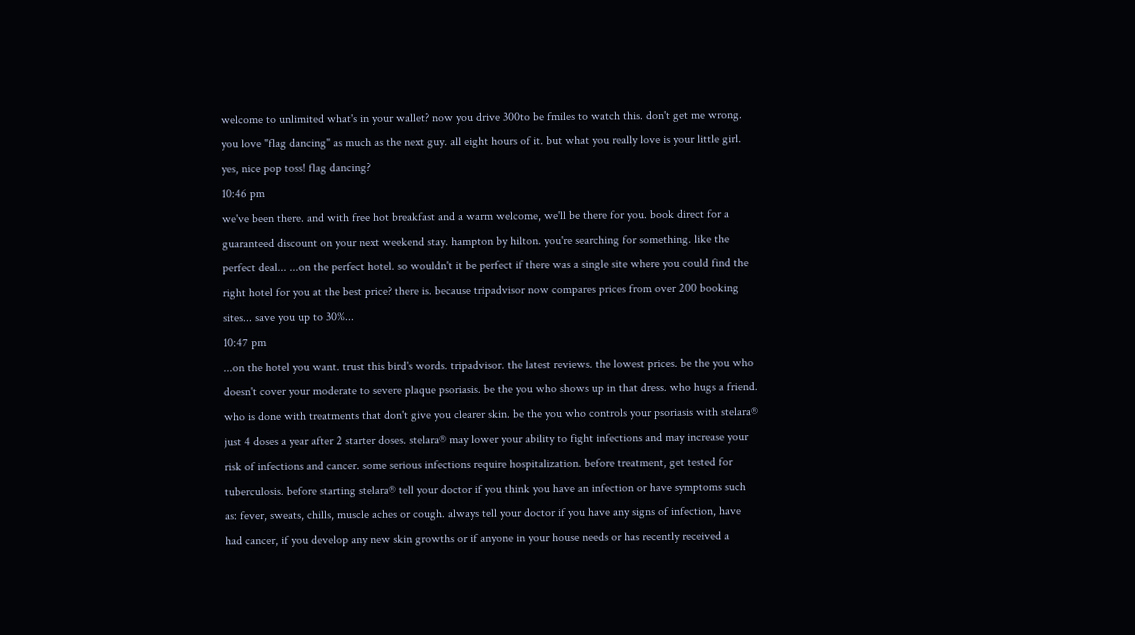welcome to unlimited what's in your wallet? now you drive 300to be fmiles to watch this. don't get me wrong. you love "flag dancing" as much as the next guy. all eight hours of it. but what you really love is your little girl. yes, nice pop toss! flag dancing?
10:46 pm
we've been there. and with free hot breakfast and a warm welcome, we'll be there for you. book direct for a guaranteed discount on your next weekend stay. hampton by hilton. you're searching for something. like the perfect deal... ...on the perfect hotel. so wouldn't it be perfect if there was a single site where you could find the right hotel for you at the best price? there is. because tripadvisor now compares prices from over 200 booking sites... save you up to 30%...
10:47 pm
...on the hotel you want. trust this bird's words. tripadvisor. the latest reviews. the lowest prices. be the you who doesn't cover your moderate to severe plaque psoriasis. be the you who shows up in that dress. who hugs a friend. who is done with treatments that don't give you clearer skin. be the you who controls your psoriasis with stelara® just 4 doses a year after 2 starter doses. stelara® may lower your ability to fight infections and may increase your risk of infections and cancer. some serious infections require hospitalization. before treatment, get tested for tuberculosis. before starting stelara® tell your doctor if you think you have an infection or have symptoms such as: fever, sweats, chills, muscle aches or cough. always tell your doctor if you have any signs of infection, have had cancer, if you develop any new skin growths or if anyone in your house needs or has recently received a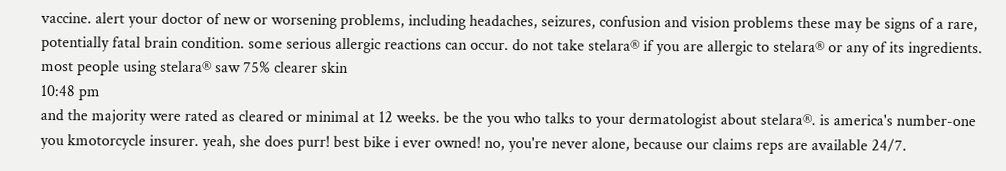vaccine. alert your doctor of new or worsening problems, including headaches, seizures, confusion and vision problems these may be signs of a rare, potentially fatal brain condition. some serious allergic reactions can occur. do not take stelara® if you are allergic to stelara® or any of its ingredients. most people using stelara® saw 75% clearer skin
10:48 pm
and the majority were rated as cleared or minimal at 12 weeks. be the you who talks to your dermatologist about stelara®. is america's number-one you kmotorcycle insurer. yeah, she does purr! best bike i ever owned! no, you're never alone, because our claims reps are available 24/7.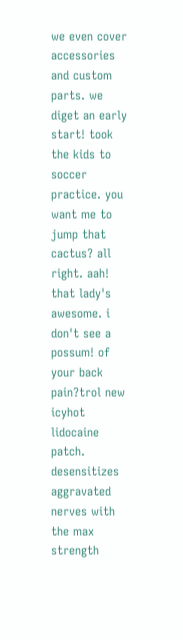we even cover accessories and custom parts. we diget an early start! took the kids to soccer practice. you want me to jump that cactus? all right. aah! that lady's awesome. i don't see a possum! of your back pain?trol new icyhot lidocaine patch. desensitizes aggravated nerves with the max strength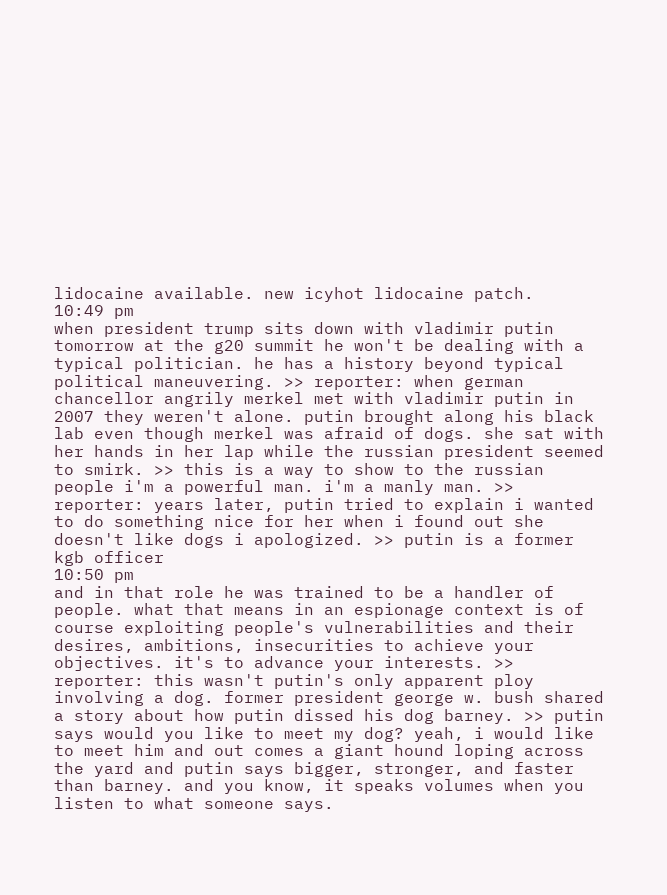lidocaine available. new icyhot lidocaine patch.
10:49 pm
when president trump sits down with vladimir putin tomorrow at the g20 summit he won't be dealing with a typical politician. he has a history beyond typical political maneuvering. >> reporter: when german chancellor angrily merkel met with vladimir putin in 2007 they weren't alone. putin brought along his black lab even though merkel was afraid of dogs. she sat with her hands in her lap while the russian president seemed to smirk. >> this is a way to show to the russian people i'm a powerful man. i'm a manly man. >> reporter: years later, putin tried to explain i wanted to do something nice for her when i found out she doesn't like dogs i apologized. >> putin is a former kgb officer
10:50 pm
and in that role he was trained to be a handler of people. what that means in an espionage context is of course exploiting people's vulnerabilities and their desires, ambitions, insecurities to achieve your objectives. it's to advance your interests. >> reporter: this wasn't putin's only apparent ploy involving a dog. former president george w. bush shared a story about how putin dissed his dog barney. >> putin says would you like to meet my dog? yeah, i would like to meet him and out comes a giant hound loping across the yard and putin says bigger, stronger, and faster than barney. and you know, it speaks volumes when you listen to what someone says.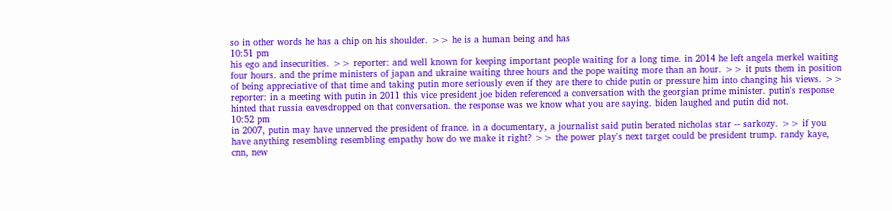so in other words he has a chip on his shoulder. >> he is a human being and has
10:51 pm
his ego and insecurities. >> reporter: and well known for keeping important people waiting for a long time. in 2014 he left angela merkel waiting four hours. and the prime ministers of japan and ukraine waiting three hours and the pope waiting more than an hour. >> it puts them in position of being appreciative of that time and taking putin more seriously even if they are there to chide putin or pressure him into changing his views. >> reporter: in a meeting with putin in 2011 this vice president joe biden referenced a conversation with the georgian prime minister. putin's response hinted that russia eavesdropped on that conversation. the response was we know what you are saying. biden laughed and putin did not.
10:52 pm
in 2007, putin may have unnerved the president of france. in a documentary, a journalist said putin berated nicholas star -- sarkozy. >> if you have anything resembling resembling empathy how do we make it right? >> the power play's next target could be president trump. randy kaye, cnn, new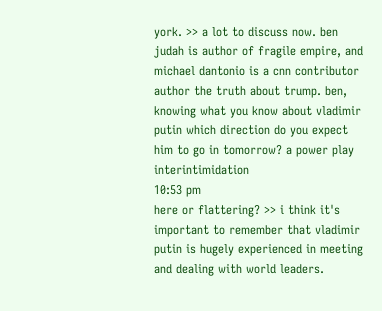york. >> a lot to discuss now. ben judah is author of fragile empire, and michael dantonio is a cnn contributor author the truth about trump. ben, knowing what you know about vladimir putin which direction do you expect him to go in tomorrow? a power play interintimidation
10:53 pm
here or flattering? >> i think it's important to remember that vladimir putin is hugely experienced in meeting and dealing with world leaders.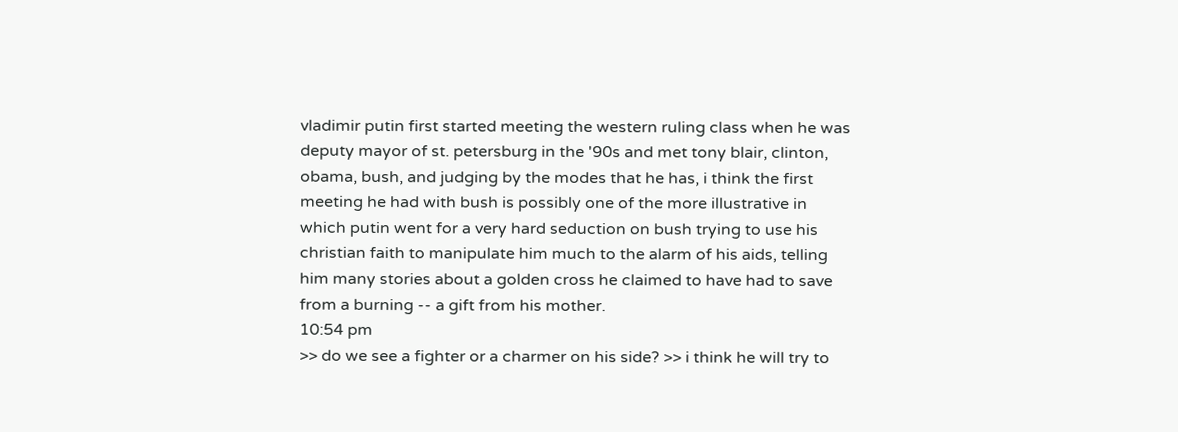vladimir putin first started meeting the western ruling class when he was deputy mayor of st. petersburg in the '90s and met tony blair, clinton, obama, bush, and judging by the modes that he has, i think the first meeting he had with bush is possibly one of the more illustrative in which putin went for a very hard seduction on bush trying to use his christian faith to manipulate him much to the alarm of his aids, telling him many stories about a golden cross he claimed to have had to save from a burning -- a gift from his mother.
10:54 pm
>> do we see a fighter or a charmer on his side? >> i think he will try to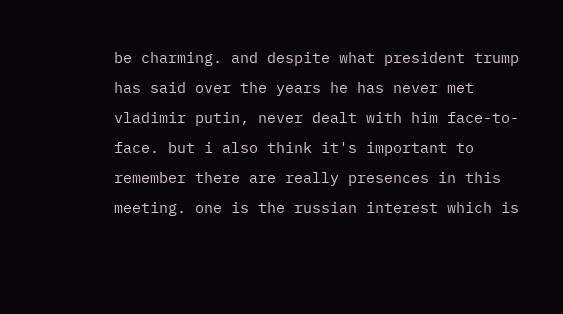be charming. and despite what president trump has said over the years he has never met vladimir putin, never dealt with him face-to-face. but i also think it's important to remember there are really presences in this meeting. one is the russian interest which is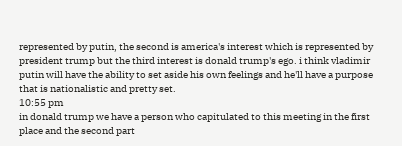represented by putin, the second is america's interest which is represented by president trump but the third interest is donald trump's ego. i think vladimir putin will have the ability to set aside his own feelings and he'll have a purpose that is nationalistic and pretty set.
10:55 pm
in donald trump we have a person who capitulated to this meeting in the first place and the second part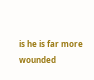is he is far more wounded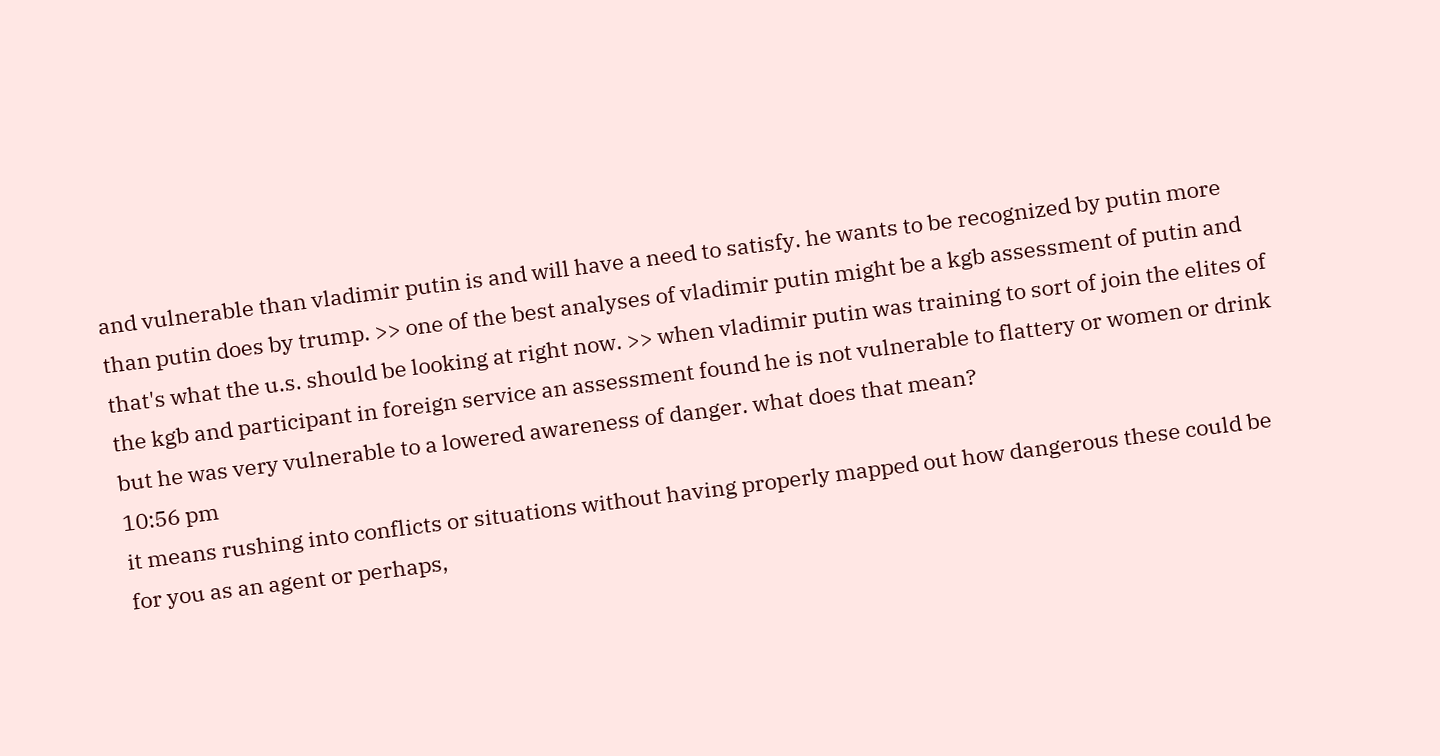and vulnerable than vladimir putin is and will have a need to satisfy. he wants to be recognized by putin more than putin does by trump. >> one of the best analyses of vladimir putin might be a kgb assessment of putin and that's what the u.s. should be looking at right now. >> when vladimir putin was training to sort of join the elites of the kgb and participant in foreign service an assessment found he is not vulnerable to flattery or women or drink but he was very vulnerable to a lowered awareness of danger. what does that mean?
10:56 pm
it means rushing into conflicts or situations without having properly mapped out how dangerous these could be for you as an agent or perhaps,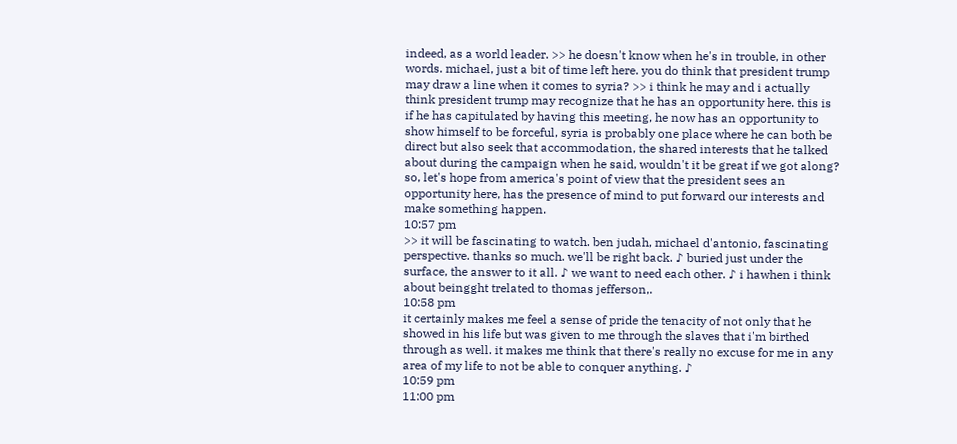indeed, as a world leader. >> he doesn't know when he's in trouble, in other words. michael, just a bit of time left here. you do think that president trump may draw a line when it comes to syria? >> i think he may and i actually think president trump may recognize that he has an opportunity here. this is if he has capitulated by having this meeting, he now has an opportunity to show himself to be forceful, syria is probably one place where he can both be direct but also seek that accommodation, the shared interests that he talked about during the campaign when he said, wouldn't it be great if we got along? so, let's hope from america's point of view that the president sees an opportunity here, has the presence of mind to put forward our interests and make something happen.
10:57 pm
>> it will be fascinating to watch. ben judah, michael d'antonio, fascinating perspective. thanks so much. we'll be right back. ♪ buried just under the surface, the answer to it all. ♪ we want to need each other. ♪ i hawhen i think about beingght trelated to thomas jefferson,.
10:58 pm
it certainly makes me feel a sense of pride the tenacity of not only that he showed in his life but was given to me through the slaves that i'm birthed through as well. it makes me think that there's really no excuse for me in any area of my life to not be able to conquer anything. ♪
10:59 pm
11:00 pm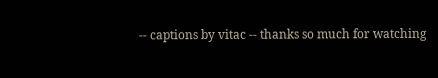-- captions by vitac -- thanks so much for watching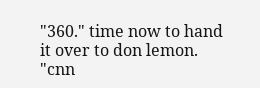"360." time now to hand it over to don lemon. "cnn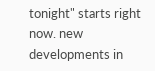tonight" starts right now. new developments in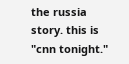the russia story. this is "cnn tonight."